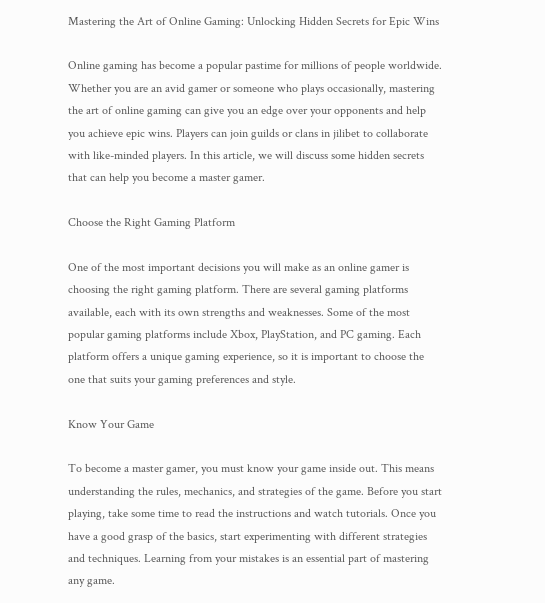Mastering the Art of Online Gaming: Unlocking Hidden Secrets for Epic Wins

Online gaming has become a popular pastime for millions of people worldwide. Whether you are an avid gamer or someone who plays occasionally, mastering the art of online gaming can give you an edge over your opponents and help you achieve epic wins. Players can join guilds or clans in jilibet to collaborate with like-minded players. In this article, we will discuss some hidden secrets that can help you become a master gamer.

Choose the Right Gaming Platform

One of the most important decisions you will make as an online gamer is choosing the right gaming platform. There are several gaming platforms available, each with its own strengths and weaknesses. Some of the most popular gaming platforms include Xbox, PlayStation, and PC gaming. Each platform offers a unique gaming experience, so it is important to choose the one that suits your gaming preferences and style.

Know Your Game

To become a master gamer, you must know your game inside out. This means understanding the rules, mechanics, and strategies of the game. Before you start playing, take some time to read the instructions and watch tutorials. Once you have a good grasp of the basics, start experimenting with different strategies and techniques. Learning from your mistakes is an essential part of mastering any game.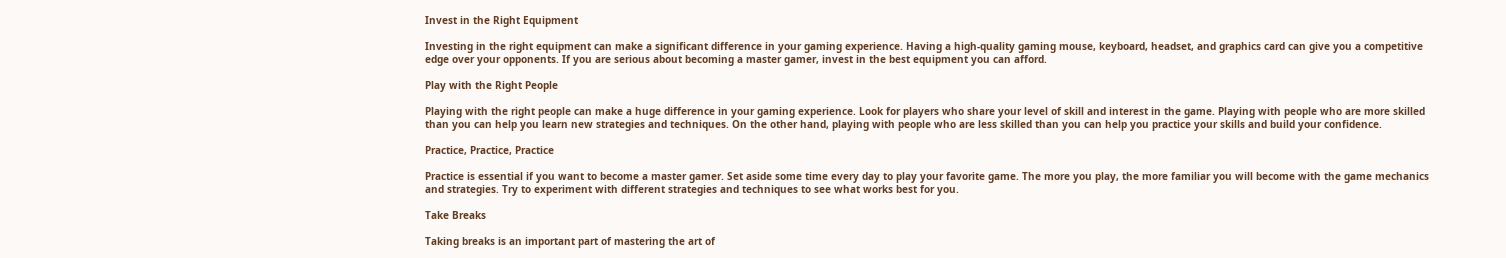Invest in the Right Equipment

Investing in the right equipment can make a significant difference in your gaming experience. Having a high-quality gaming mouse, keyboard, headset, and graphics card can give you a competitive edge over your opponents. If you are serious about becoming a master gamer, invest in the best equipment you can afford.

Play with the Right People

Playing with the right people can make a huge difference in your gaming experience. Look for players who share your level of skill and interest in the game. Playing with people who are more skilled than you can help you learn new strategies and techniques. On the other hand, playing with people who are less skilled than you can help you practice your skills and build your confidence.

Practice, Practice, Practice

Practice is essential if you want to become a master gamer. Set aside some time every day to play your favorite game. The more you play, the more familiar you will become with the game mechanics and strategies. Try to experiment with different strategies and techniques to see what works best for you.

Take Breaks

Taking breaks is an important part of mastering the art of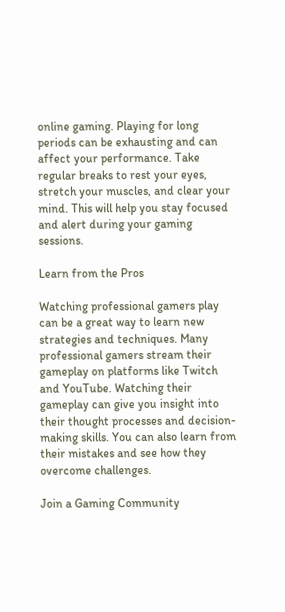online gaming. Playing for long periods can be exhausting and can affect your performance. Take regular breaks to rest your eyes, stretch your muscles, and clear your mind. This will help you stay focused and alert during your gaming sessions.

Learn from the Pros

Watching professional gamers play can be a great way to learn new strategies and techniques. Many professional gamers stream their gameplay on platforms like Twitch and YouTube. Watching their gameplay can give you insight into their thought processes and decision-making skills. You can also learn from their mistakes and see how they overcome challenges.

Join a Gaming Community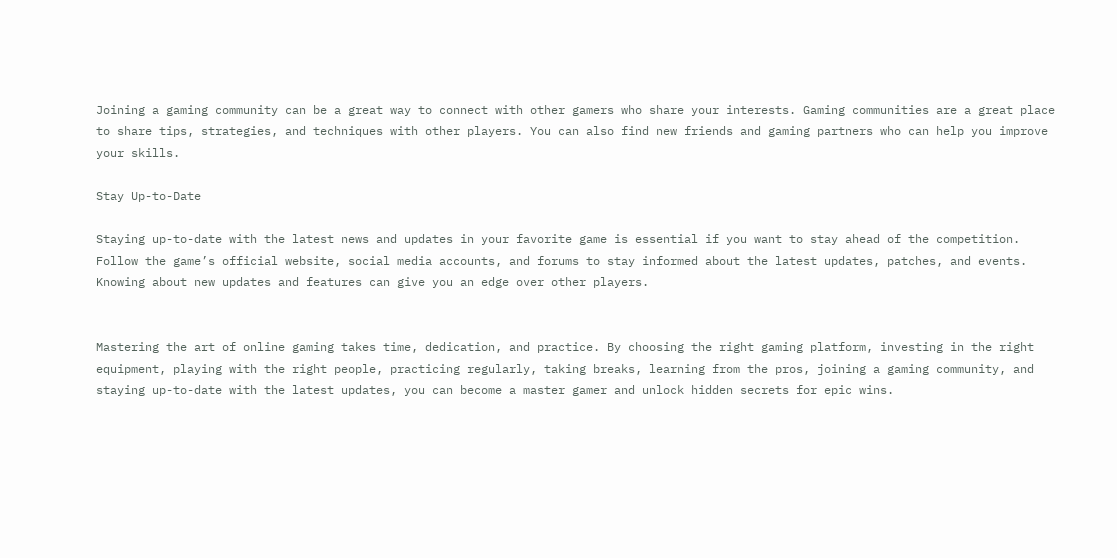Joining a gaming community can be a great way to connect with other gamers who share your interests. Gaming communities are a great place to share tips, strategies, and techniques with other players. You can also find new friends and gaming partners who can help you improve your skills.

Stay Up-to-Date

Staying up-to-date with the latest news and updates in your favorite game is essential if you want to stay ahead of the competition. Follow the game’s official website, social media accounts, and forums to stay informed about the latest updates, patches, and events. Knowing about new updates and features can give you an edge over other players.


Mastering the art of online gaming takes time, dedication, and practice. By choosing the right gaming platform, investing in the right equipment, playing with the right people, practicing regularly, taking breaks, learning from the pros, joining a gaming community, and staying up-to-date with the latest updates, you can become a master gamer and unlock hidden secrets for epic wins.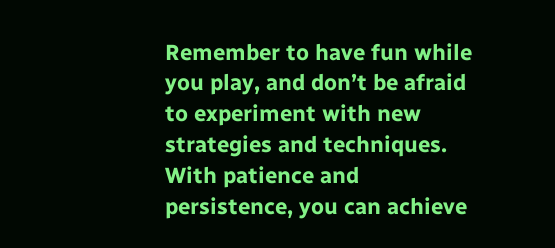Remember to have fun while you play, and don’t be afraid to experiment with new strategies and techniques. With patience and persistence, you can achieve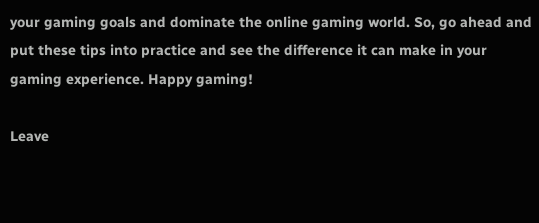your gaming goals and dominate the online gaming world. So, go ahead and put these tips into practice and see the difference it can make in your gaming experience. Happy gaming!

Leave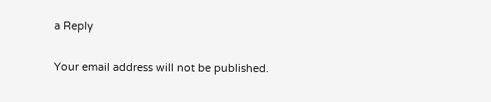a Reply

Your email address will not be published.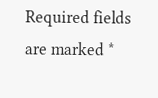Required fields are marked *